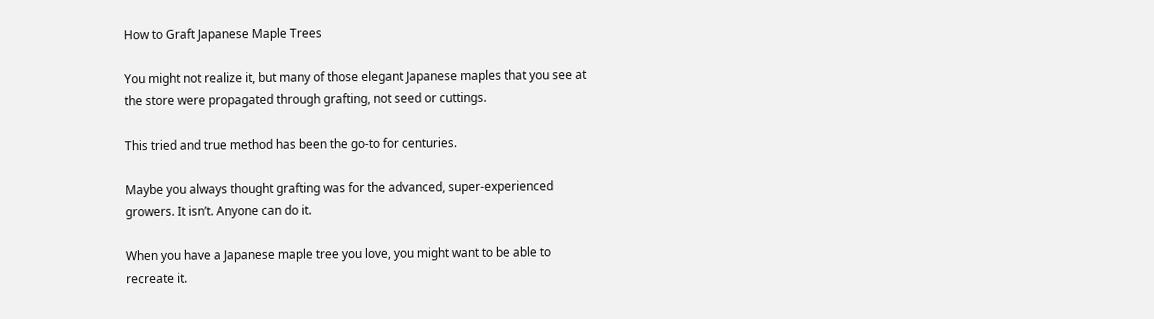How to Graft Japanese Maple Trees

You might not realize it, but many of those elegant Japanese maples that you see at the store were propagated through grafting, not seed or cuttings.

This tried and true method has been the go-to for centuries.

Maybe you always thought grafting was for the advanced, super-experienced growers. It isn’t. Anyone can do it.

When you have a Japanese maple tree you love, you might want to be able to recreate it.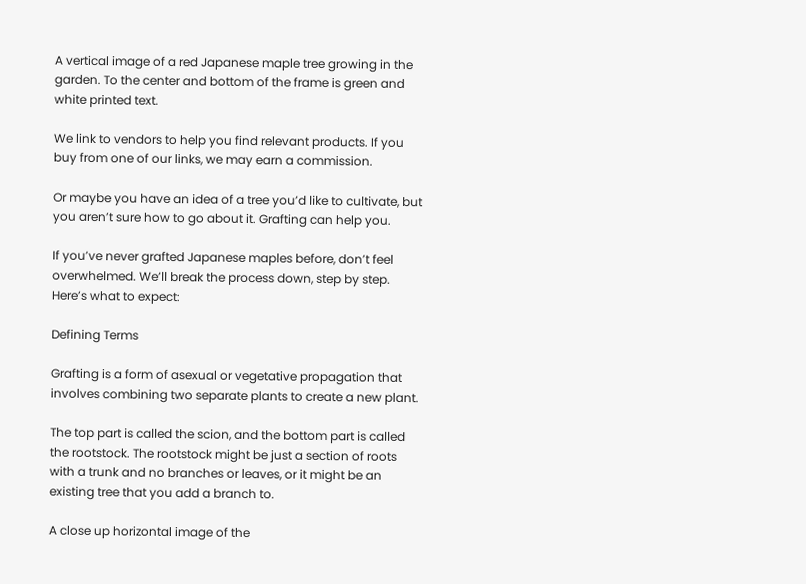A vertical image of a red Japanese maple tree growing in the garden. To the center and bottom of the frame is green and white printed text.

We link to vendors to help you find relevant products. If you buy from one of our links, we may earn a commission.

Or maybe you have an idea of a tree you’d like to cultivate, but you aren’t sure how to go about it. Grafting can help you.

If you’ve never grafted Japanese maples before, don’t feel overwhelmed. We’ll break the process down, step by step. Here’s what to expect:

Defining Terms

Grafting is a form of asexual or vegetative propagation that involves combining two separate plants to create a new plant.

The top part is called the scion, and the bottom part is called the rootstock. The rootstock might be just a section of roots with a trunk and no branches or leaves, or it might be an existing tree that you add a branch to.

A close up horizontal image of the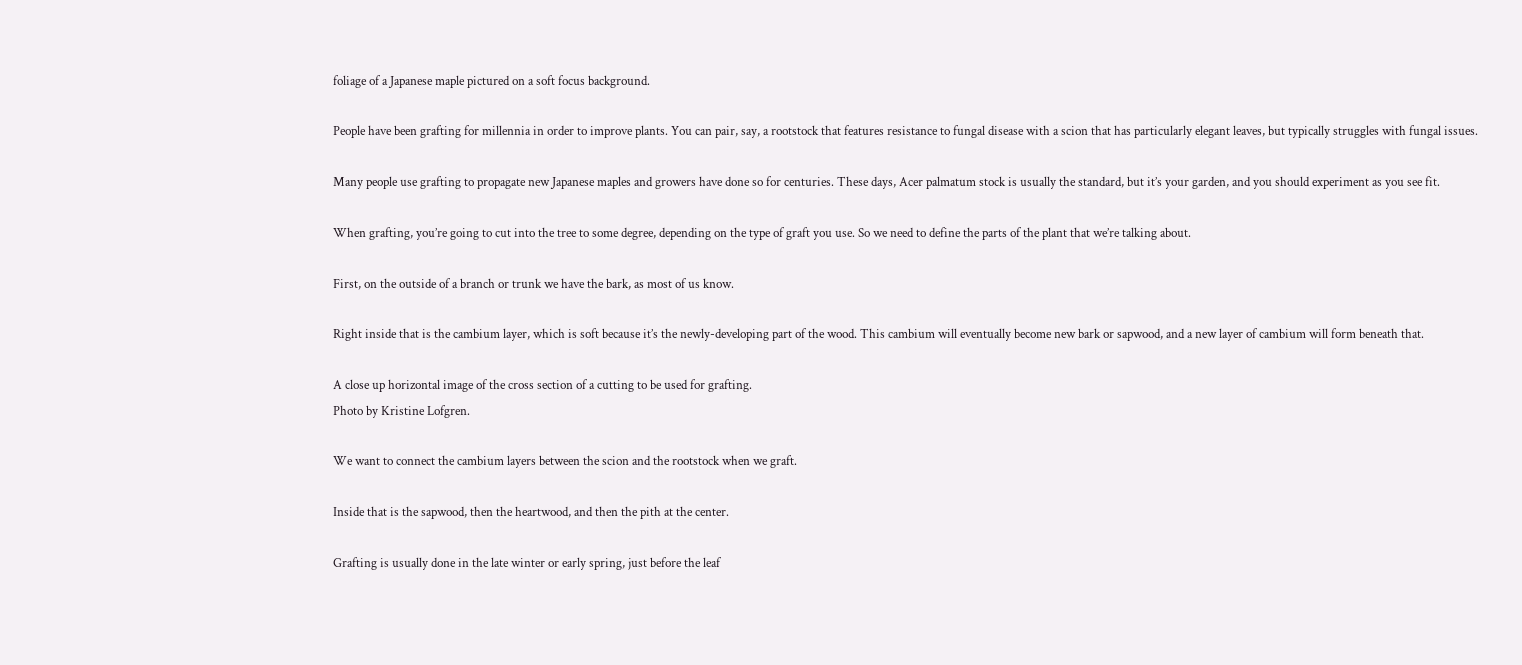foliage of a Japanese maple pictured on a soft focus background.

People have been grafting for millennia in order to improve plants. You can pair, say, a rootstock that features resistance to fungal disease with a scion that has particularly elegant leaves, but typically struggles with fungal issues.

Many people use grafting to propagate new Japanese maples and growers have done so for centuries. These days, Acer palmatum stock is usually the standard, but it’s your garden, and you should experiment as you see fit.

When grafting, you’re going to cut into the tree to some degree, depending on the type of graft you use. So we need to define the parts of the plant that we’re talking about.

First, on the outside of a branch or trunk we have the bark, as most of us know.

Right inside that is the cambium layer, which is soft because it’s the newly-developing part of the wood. This cambium will eventually become new bark or sapwood, and a new layer of cambium will form beneath that.

A close up horizontal image of the cross section of a cutting to be used for grafting.
Photo by Kristine Lofgren.

We want to connect the cambium layers between the scion and the rootstock when we graft.

Inside that is the sapwood, then the heartwood, and then the pith at the center.

Grafting is usually done in the late winter or early spring, just before the leaf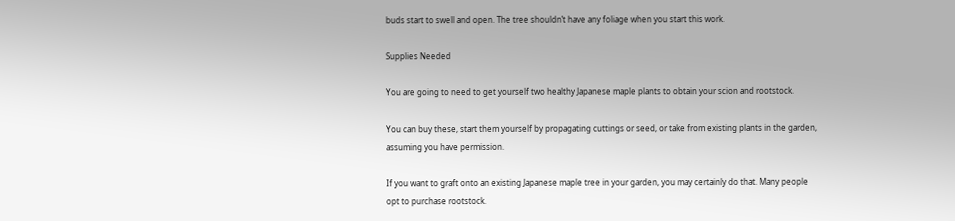buds start to swell and open. The tree shouldn’t have any foliage when you start this work.

Supplies Needed

You are going to need to get yourself two healthy Japanese maple plants to obtain your scion and rootstock.

You can buy these, start them yourself by propagating cuttings or seed, or take from existing plants in the garden, assuming you have permission.

If you want to graft onto an existing Japanese maple tree in your garden, you may certainly do that. Many people opt to purchase rootstock.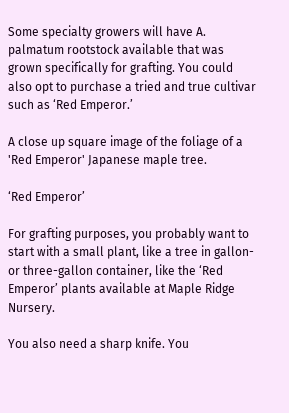Some specialty growers will have A. palmatum rootstock available that was grown specifically for grafting. You could also opt to purchase a tried and true cultivar such as ‘Red Emperor.’

A close up square image of the foliage of a 'Red Emperor' Japanese maple tree.

‘Red Emperor’

For grafting purposes, you probably want to start with a small plant, like a tree in gallon- or three-gallon container, like the ‘Red Emperor’ plants available at Maple Ridge Nursery.

You also need a sharp knife. You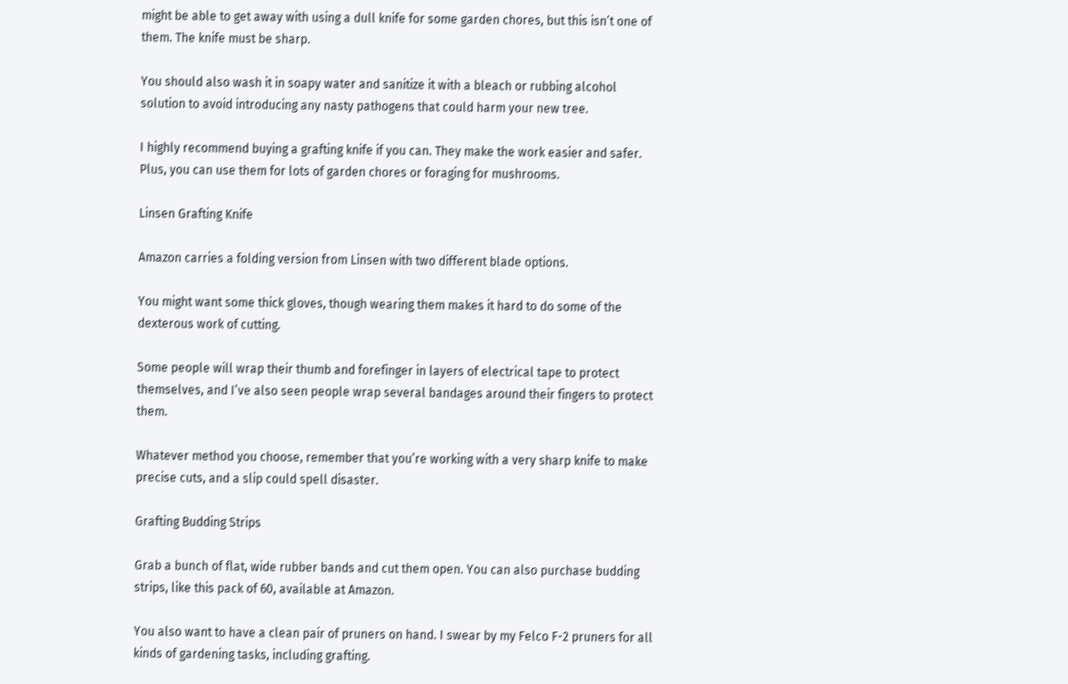might be able to get away with using a dull knife for some garden chores, but this isn’t one of them. The knife must be sharp.

You should also wash it in soapy water and sanitize it with a bleach or rubbing alcohol solution to avoid introducing any nasty pathogens that could harm your new tree.

I highly recommend buying a grafting knife if you can. They make the work easier and safer. Plus, you can use them for lots of garden chores or foraging for mushrooms.

Linsen Grafting Knife

Amazon carries a folding version from Linsen with two different blade options.

You might want some thick gloves, though wearing them makes it hard to do some of the dexterous work of cutting.

Some people will wrap their thumb and forefinger in layers of electrical tape to protect themselves, and I’ve also seen people wrap several bandages around their fingers to protect them.

Whatever method you choose, remember that you’re working with a very sharp knife to make precise cuts, and a slip could spell disaster.

Grafting Budding Strips

Grab a bunch of flat, wide rubber bands and cut them open. You can also purchase budding strips, like this pack of 60, available at Amazon.

You also want to have a clean pair of pruners on hand. I swear by my Felco F-2 pruners for all kinds of gardening tasks, including grafting.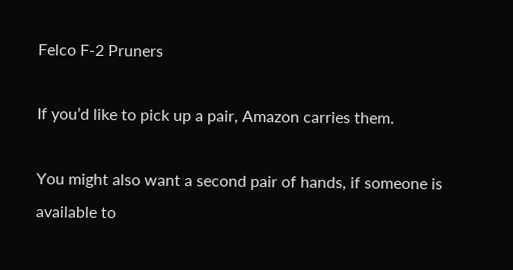Felco F-2 Pruners

If you’d like to pick up a pair, Amazon carries them.

You might also want a second pair of hands, if someone is available to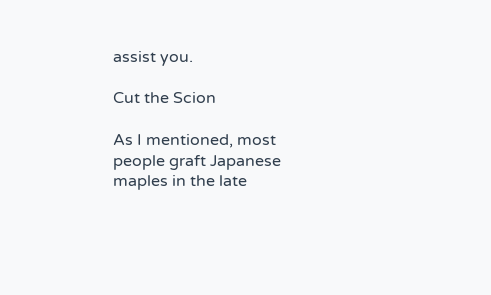assist you.

Cut the Scion

As I mentioned, most people graft Japanese maples in the late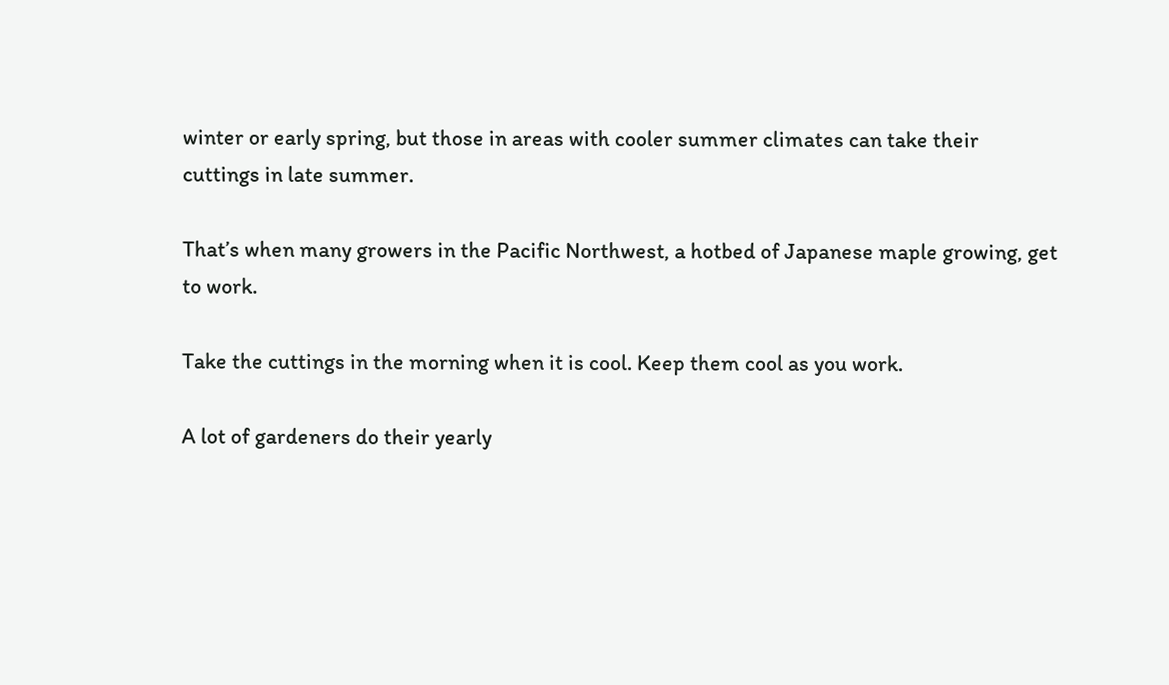winter or early spring, but those in areas with cooler summer climates can take their cuttings in late summer.

That’s when many growers in the Pacific Northwest, a hotbed of Japanese maple growing, get to work.

Take the cuttings in the morning when it is cool. Keep them cool as you work.

A lot of gardeners do their yearly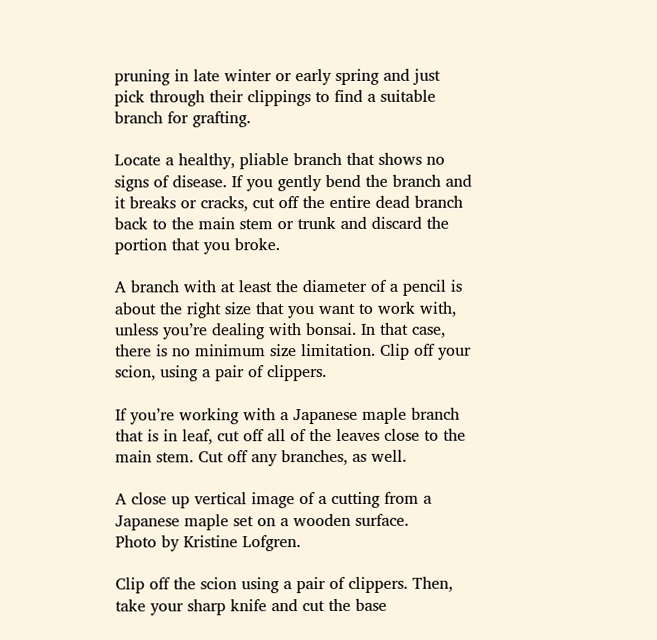pruning in late winter or early spring and just pick through their clippings to find a suitable branch for grafting.

Locate a healthy, pliable branch that shows no signs of disease. If you gently bend the branch and it breaks or cracks, cut off the entire dead branch back to the main stem or trunk and discard the portion that you broke.

A branch with at least the diameter of a pencil is about the right size that you want to work with, unless you’re dealing with bonsai. In that case, there is no minimum size limitation. Clip off your scion, using a pair of clippers.

If you’re working with a Japanese maple branch that is in leaf, cut off all of the leaves close to the main stem. Cut off any branches, as well.

A close up vertical image of a cutting from a Japanese maple set on a wooden surface.
Photo by Kristine Lofgren.

Clip off the scion using a pair of clippers. Then, take your sharp knife and cut the base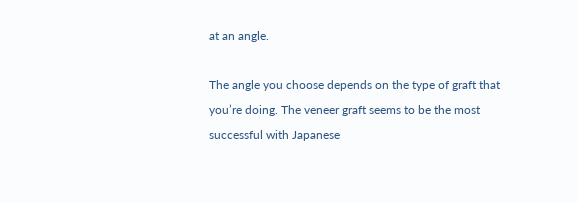at an angle.

The angle you choose depends on the type of graft that you’re doing. The veneer graft seems to be the most successful with Japanese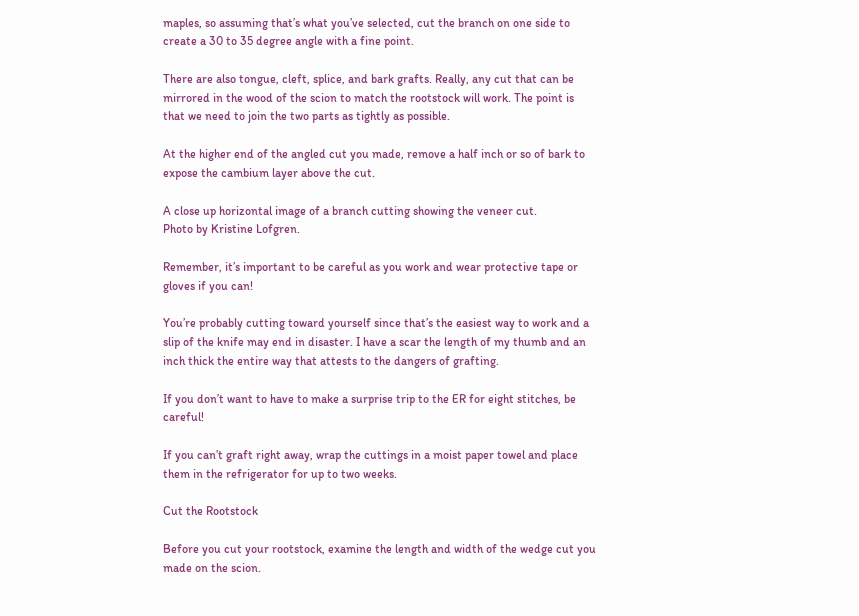maples, so assuming that’s what you’ve selected, cut the branch on one side to create a 30 to 35 degree angle with a fine point.

There are also tongue, cleft, splice, and bark grafts. Really, any cut that can be mirrored in the wood of the scion to match the rootstock will work. The point is that we need to join the two parts as tightly as possible.

At the higher end of the angled cut you made, remove a half inch or so of bark to expose the cambium layer above the cut.

A close up horizontal image of a branch cutting showing the veneer cut.
Photo by Kristine Lofgren.

Remember, it’s important to be careful as you work and wear protective tape or gloves if you can!

You’re probably cutting toward yourself since that’s the easiest way to work and a slip of the knife may end in disaster. I have a scar the length of my thumb and an inch thick the entire way that attests to the dangers of grafting.

If you don’t want to have to make a surprise trip to the ER for eight stitches, be careful!

If you can’t graft right away, wrap the cuttings in a moist paper towel and place them in the refrigerator for up to two weeks.

Cut the Rootstock

Before you cut your rootstock, examine the length and width of the wedge cut you made on the scion.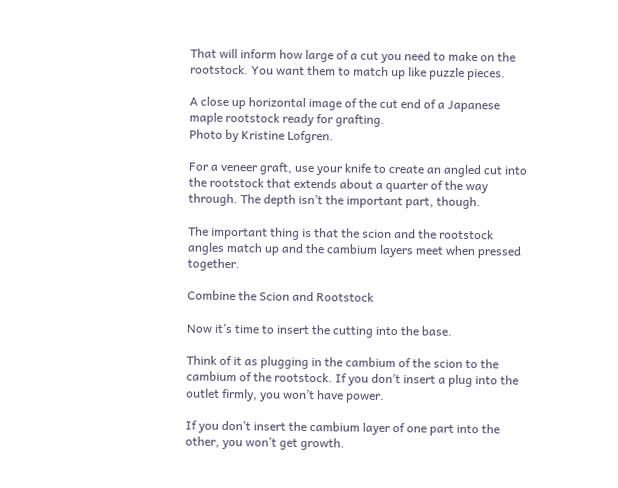That will inform how large of a cut you need to make on the rootstock. You want them to match up like puzzle pieces.

A close up horizontal image of the cut end of a Japanese maple rootstock ready for grafting.
Photo by Kristine Lofgren.

For a veneer graft, use your knife to create an angled cut into the rootstock that extends about a quarter of the way through. The depth isn’t the important part, though.

The important thing is that the scion and the rootstock angles match up and the cambium layers meet when pressed together.

Combine the Scion and Rootstock

Now it’s time to insert the cutting into the base.

Think of it as plugging in the cambium of the scion to the cambium of the rootstock. If you don’t insert a plug into the outlet firmly, you won’t have power.

If you don’t insert the cambium layer of one part into the other, you won’t get growth.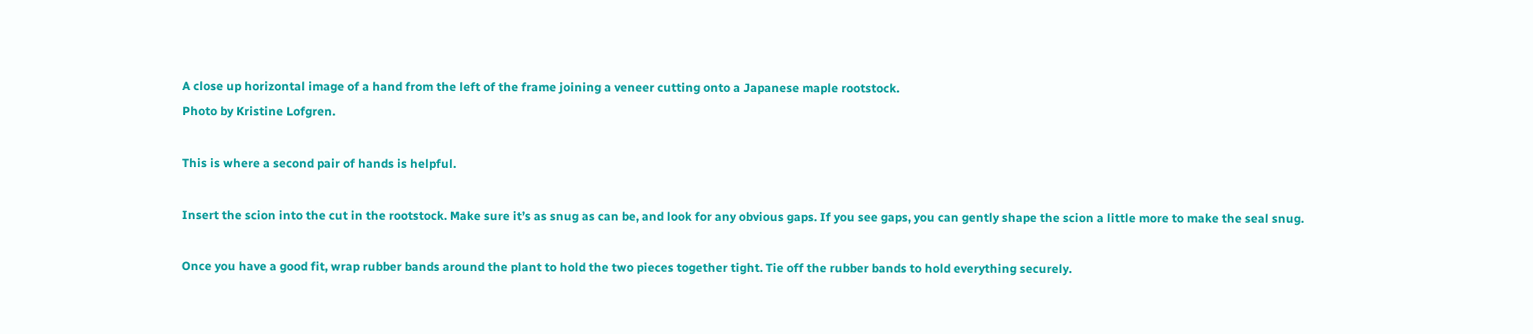A close up horizontal image of a hand from the left of the frame joining a veneer cutting onto a Japanese maple rootstock.
Photo by Kristine Lofgren.

This is where a second pair of hands is helpful.

Insert the scion into the cut in the rootstock. Make sure it’s as snug as can be, and look for any obvious gaps. If you see gaps, you can gently shape the scion a little more to make the seal snug.

Once you have a good fit, wrap rubber bands around the plant to hold the two pieces together tight. Tie off the rubber bands to hold everything securely.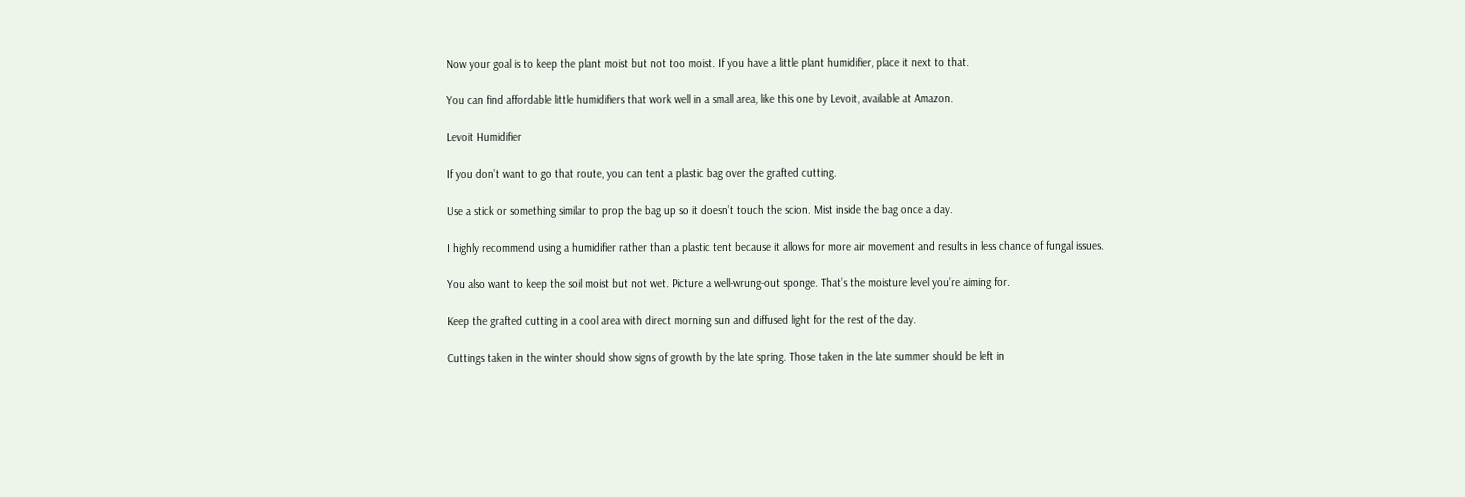Now your goal is to keep the plant moist but not too moist. If you have a little plant humidifier, place it next to that.

You can find affordable little humidifiers that work well in a small area, like this one by Levoit, available at Amazon.

Levoit Humidifier

If you don’t want to go that route, you can tent a plastic bag over the grafted cutting.

Use a stick or something similar to prop the bag up so it doesn’t touch the scion. Mist inside the bag once a day.

I highly recommend using a humidifier rather than a plastic tent because it allows for more air movement and results in less chance of fungal issues.

You also want to keep the soil moist but not wet. Picture a well-wrung-out sponge. That’s the moisture level you’re aiming for.

Keep the grafted cutting in a cool area with direct morning sun and diffused light for the rest of the day.

Cuttings taken in the winter should show signs of growth by the late spring. Those taken in the late summer should be left in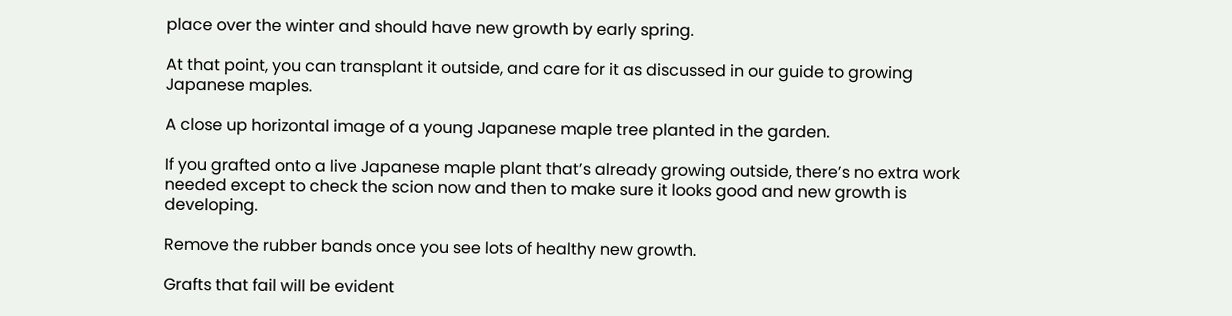place over the winter and should have new growth by early spring.

At that point, you can transplant it outside, and care for it as discussed in our guide to growing Japanese maples.

A close up horizontal image of a young Japanese maple tree planted in the garden.

If you grafted onto a live Japanese maple plant that’s already growing outside, there’s no extra work needed except to check the scion now and then to make sure it looks good and new growth is developing.

Remove the rubber bands once you see lots of healthy new growth.

Grafts that fail will be evident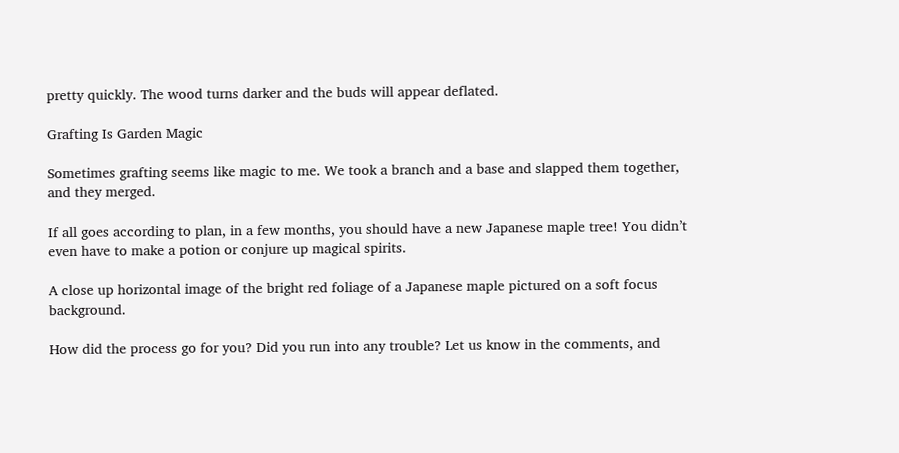pretty quickly. The wood turns darker and the buds will appear deflated.

Grafting Is Garden Magic

Sometimes grafting seems like magic to me. We took a branch and a base and slapped them together, and they merged.

If all goes according to plan, in a few months, you should have a new Japanese maple tree! You didn’t even have to make a potion or conjure up magical spirits.

A close up horizontal image of the bright red foliage of a Japanese maple pictured on a soft focus background.

How did the process go for you? Did you run into any trouble? Let us know in the comments, and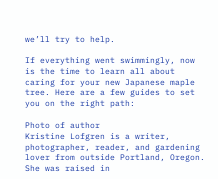we’ll try to help.

If everything went swimmingly, now is the time to learn all about caring for your new Japanese maple tree. Here are a few guides to set you on the right path:

Photo of author
Kristine Lofgren is a writer, photographer, reader, and gardening lover from outside Portland, Oregon. She was raised in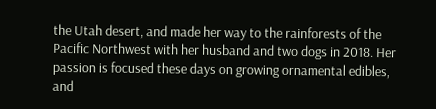the Utah desert, and made her way to the rainforests of the Pacific Northwest with her husband and two dogs in 2018. Her passion is focused these days on growing ornamental edibles, and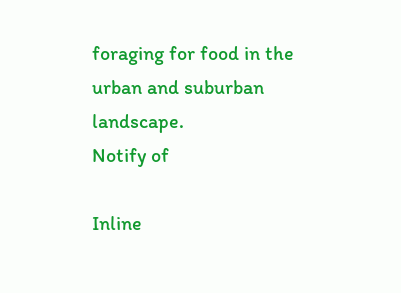foraging for food in the urban and suburban landscape.
Notify of

Inline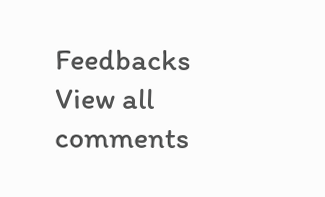Feedbacks
View all comments